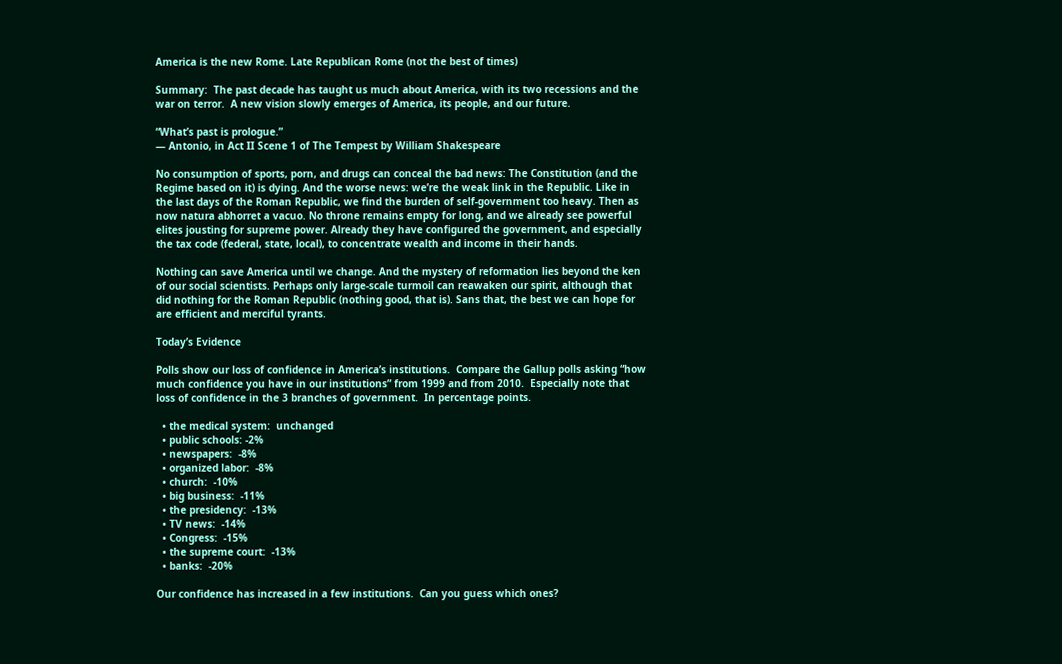America is the new Rome. Late Republican Rome (not the best of times)

Summary:  The past decade has taught us much about America, with its two recessions and the war on terror.  A new vision slowly emerges of America, its people, and our future.

“What’s past is prologue.”
— Antonio, in Act II Scene 1 of The Tempest by William Shakespeare

No consumption of sports, porn, and drugs can conceal the bad news: The Constitution (and the Regime based on it) is dying. And the worse news: we’re the weak link in the Republic. Like in the last days of the Roman Republic, we find the burden of self-government too heavy. Then as now natura abhorret a vacuo. No throne remains empty for long, and we already see powerful elites jousting for supreme power. Already they have configured the government, and especially the tax code (federal, state, local), to concentrate wealth and income in their hands.

Nothing can save America until we change. And the mystery of reformation lies beyond the ken of our social scientists. Perhaps only large-scale turmoil can reawaken our spirit, although that did nothing for the Roman Republic (nothing good, that is). Sans that, the best we can hope for are efficient and merciful tyrants.

Today’s Evidence

Polls show our loss of confidence in America’s institutions.  Compare the Gallup polls asking “how much confidence you have in our institutions” from 1999 and from 2010.  Especially note that loss of confidence in the 3 branches of government.  In percentage points.

  • the medical system:  unchanged
  • public schools: -2%
  • newspapers:  -8%
  • organized labor:  -8%
  • church:  -10%
  • big business:  -11%
  • the presidency:  -13%
  • TV news:  -14%
  • Congress:  -15%
  • the supreme court:  -13%
  • banks:  -20%

Our confidence has increased in a few institutions.  Can you guess which ones?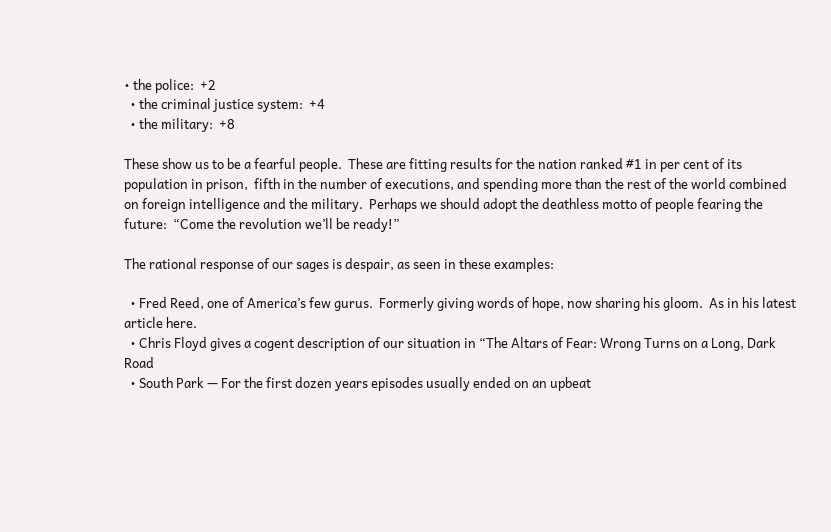• the police:  +2
  • the criminal justice system:  +4
  • the military:  +8

These show us to be a fearful people.  These are fitting results for the nation ranked #1 in per cent of its population in prison,  fifth in the number of executions, and spending more than the rest of the world combined on foreign intelligence and the military.  Perhaps we should adopt the deathless motto of people fearing the future:  “Come the revolution we’ll be ready!”

The rational response of our sages is despair, as seen in these examples:

  • Fred Reed, one of America’s few gurus.  Formerly giving words of hope, now sharing his gloom.  As in his latest article here.
  • Chris Floyd gives a cogent description of our situation in “The Altars of Fear: Wrong Turns on a Long, Dark Road
  • South Park — For the first dozen years episodes usually ended on an upbeat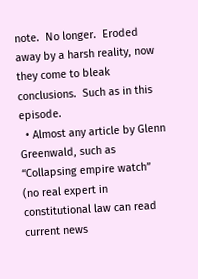note.  No longer.  Eroded away by a harsh reality, now they come to bleak conclusions.  Such as in this episode.
  • Almost any article by Glenn Greenwald, such as “Collapsing empire watch” (no real expert in constitutional law can read current news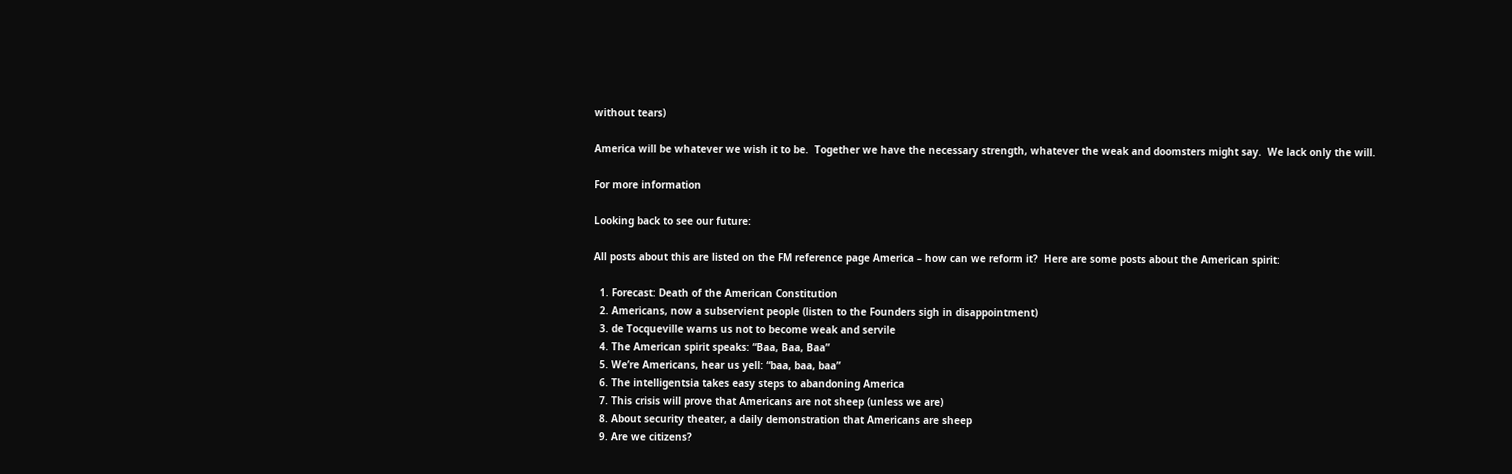without tears)

America will be whatever we wish it to be.  Together we have the necessary strength, whatever the weak and doomsters might say.  We lack only the will.

For more information

Looking back to see our future:

All posts about this are listed on the FM reference page America – how can we reform it?  Here are some posts about the American spirit:

  1. Forecast: Death of the American Constitution
  2. Americans, now a subservient people (listen to the Founders sigh in disappointment)
  3. de Tocqueville warns us not to become weak and servile
  4. The American spirit speaks: “Baa, Baa, Baa”
  5. We’re Americans, hear us yell: “baa, baa, baa”
  6. The intelligentsia takes easy steps to abandoning America
  7. This crisis will prove that Americans are not sheep (unless we are)
  8. About security theater, a daily demonstration that Americans are sheep
  9. Are we citizens?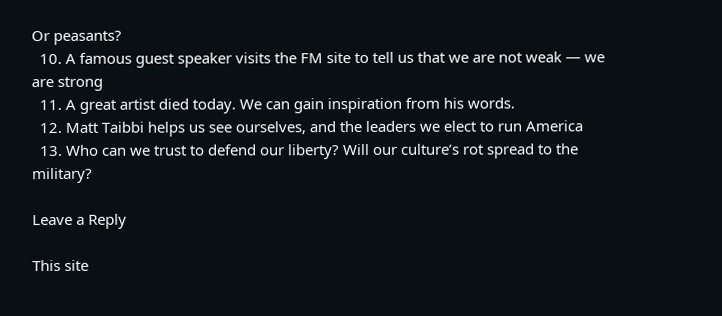Or peasants?
  10. A famous guest speaker visits the FM site to tell us that we are not weak — we are strong
  11. A great artist died today. We can gain inspiration from his words.
  12. Matt Taibbi helps us see ourselves, and the leaders we elect to run America
  13. Who can we trust to defend our liberty? Will our culture’s rot spread to the military?

Leave a Reply

This site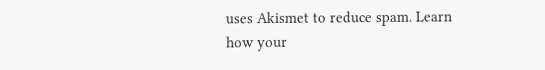uses Akismet to reduce spam. Learn how your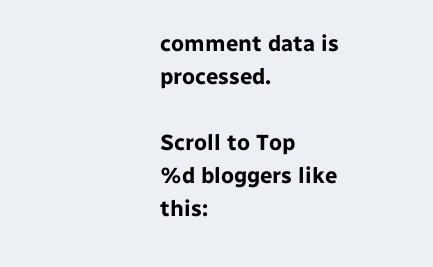comment data is processed.

Scroll to Top
%d bloggers like this: